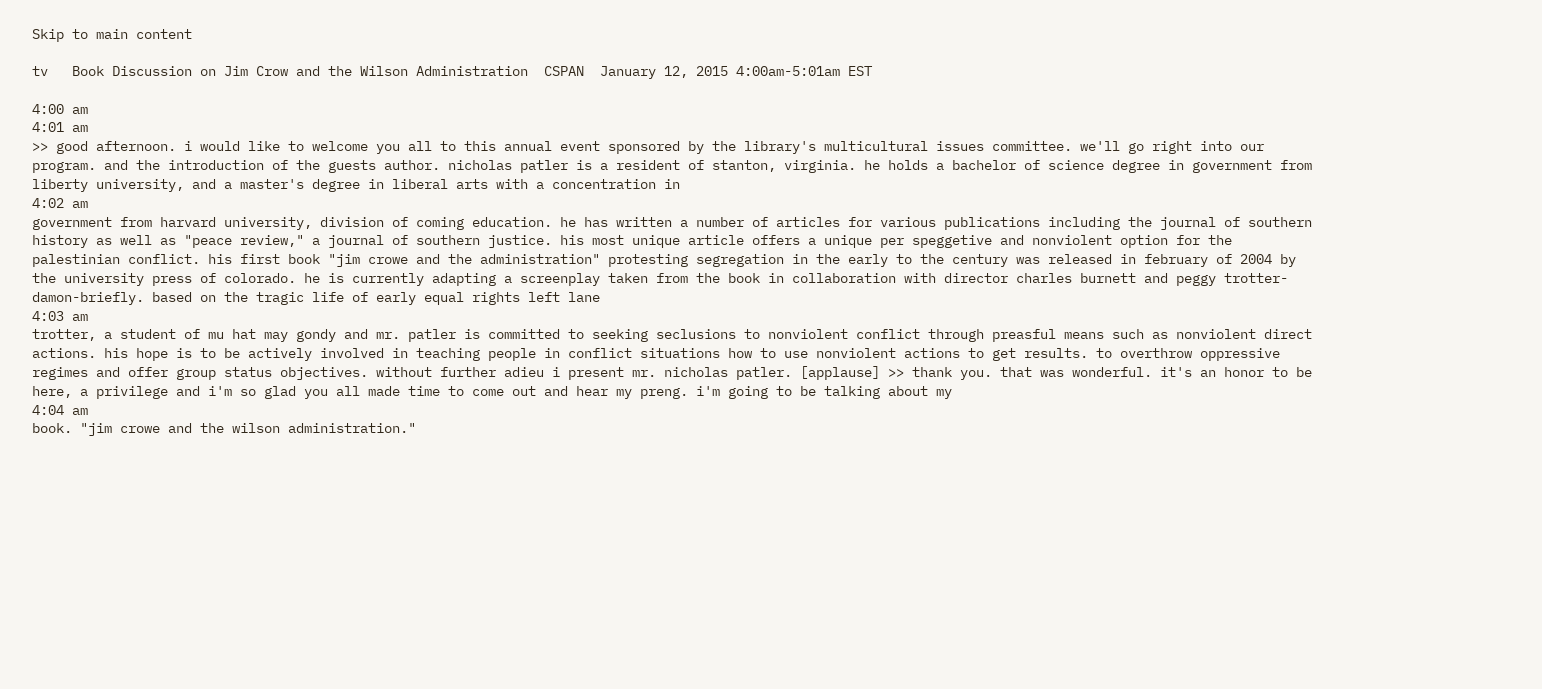Skip to main content

tv   Book Discussion on Jim Crow and the Wilson Administration  CSPAN  January 12, 2015 4:00am-5:01am EST

4:00 am
4:01 am
>> good afternoon. i would like to welcome you all to this annual event sponsored by the library's multicultural issues committee. we'll go right into our program. and the introduction of the guests author. nicholas patler is a resident of stanton, virginia. he holds a bachelor of science degree in government from liberty university, and a master's degree in liberal arts with a concentration in
4:02 am
government from harvard university, division of coming education. he has written a number of articles for various publications including the journal of southern history as well as "peace review," a journal of southern justice. his most unique article offers a unique per speggetive and nonviolent option for the palestinian conflict. his first book "jim crowe and the administration" protesting segregation in the early to the century was released in february of 2004 by the university press of colorado. he is currently adapting a screenplay taken from the book in collaboration with director charles burnett and peggy trotter-damon-briefly. based on the tragic life of early equal rights left lane
4:03 am
trotter, a student of mu hat may gondy and mr. patler is committed to seeking seclusions to nonviolent conflict through preasful means such as nonviolent direct actions. his hope is to be actively involved in teaching people in conflict situations how to use nonviolent actions to get results. to overthrow oppressive regimes and offer group status objectives. without further adieu i present mr. nicholas patler. [applause] >> thank you. that was wonderful. it's an honor to be here, a privilege and i'm so glad you all made time to come out and hear my preng. i'm going to be talking about my
4:04 am
book. "jim crowe and the wilson administration."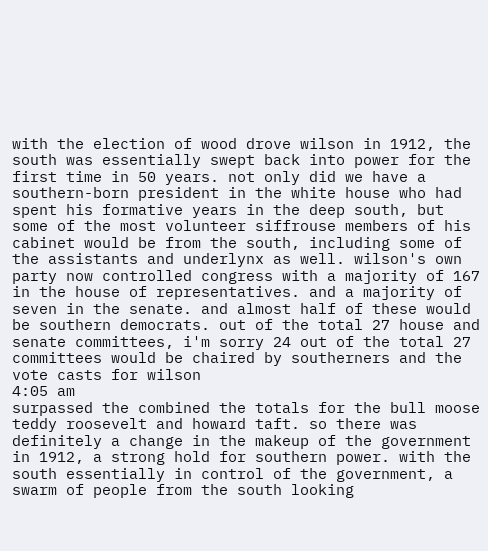with the election of wood drove wilson in 1912, the south was essentially swept back into power for the first time in 50 years. not only did we have a southern-born president in the white house who had spent his formative years in the deep south, but some of the most volunteer siffrouse members of his cabinet would be from the south, including some of the assistants and underlynx as well. wilson's own party now controlled congress with a majority of 167 in the house of representatives. and a majority of seven in the senate. and almost half of these would be southern democrats. out of the total 27 house and senate committees, i'm sorry 24 out of the total 27 committees would be chaired by southerners and the vote casts for wilson
4:05 am
surpassed the combined the totals for the bull moose teddy roosevelt and howard taft. so there was definitely a change in the makeup of the government in 1912, a strong hold for southern power. with the south essentially in control of the government, a swarm of people from the south looking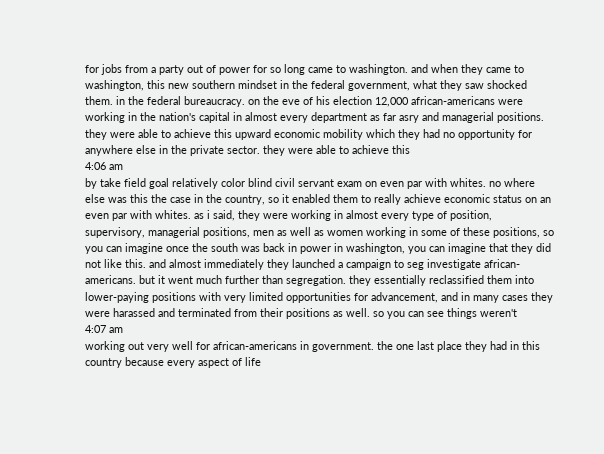for jobs from a party out of power for so long came to washington. and when they came to washington, this new southern mindset in the federal government, what they saw shocked them. in the federal bureaucracy. on the eve of his election 12,000 african-americans were working in the nation's capital in almost every department as far asry and managerial positions. they were able to achieve this upward economic mobility which they had no opportunity for anywhere else in the private sector. they were able to achieve this
4:06 am
by take field goal relatively color blind civil servant exam on even par with whites. no where else was this the case in the country, so it enabled them to really achieve economic status on an even par with whites. as i said, they were working in almost every type of position, supervisory, managerial positions, men as well as women working in some of these positions, so you can imagine once the south was back in power in washington, you can imagine that they did not like this. and almost immediately they launched a campaign to seg investigate african-americans. but it went much further than segregation. they essentially reclassified them into lower-paying positions with very limited opportunities for advancement, and in many cases they were harassed and terminated from their positions as well. so you can see things weren't
4:07 am
working out very well for african-americans in government. the one last place they had in this country because every aspect of life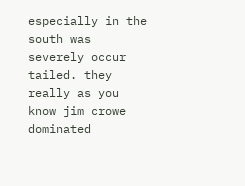especially in the south was severely occur tailed. they really as you know jim crowe dominated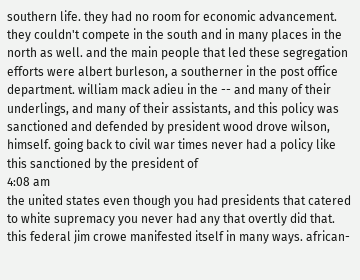southern life. they had no room for economic advancement. they couldn't compete in the south and in many places in the north as well. and the main people that led these segregation efforts were albert burleson, a southerner in the post office department. william mack adieu in the -- and many of their underlings, and many of their assistants, and this policy was sanctioned and defended by president wood drove wilson, himself. going back to civil war times never had a policy like this sanctioned by the president of
4:08 am
the united states even though you had presidents that catered to white supremacy you never had any that overtly did that. this federal jim crowe manifested itself in many ways. african-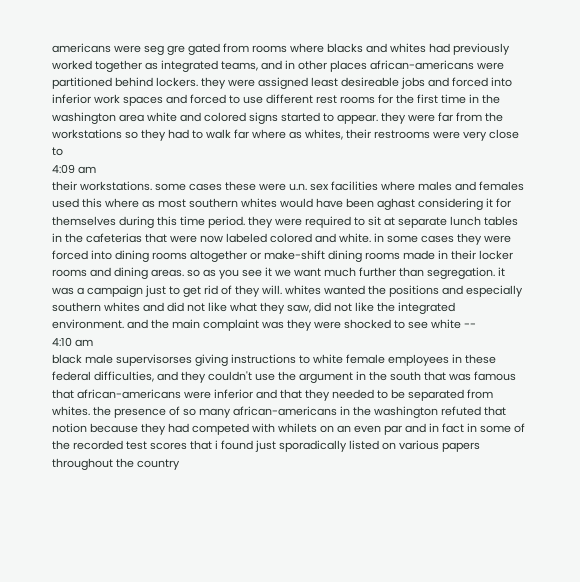americans were seg gre gated from rooms where blacks and whites had previously worked together as integrated teams, and in other places african-americans were partitioned behind lockers. they were assigned least desireable jobs and forced into inferior work spaces and forced to use different rest rooms for the first time in the washington area white and colored signs started to appear. they were far from the workstations so they had to walk far where as whites, their restrooms were very close to
4:09 am
their workstations. some cases these were u.n. sex facilities where males and females used this where as most southern whites would have been aghast considering it for themselves during this time period. they were required to sit at separate lunch tables in the cafeterias that were now labeled colored and white. in some cases they were forced into dining rooms altogether or make-shift dining rooms made in their locker rooms and dining areas. so as you see it we want much further than segregation. it was a campaign just to get rid of they will. whites wanted the positions and especially southern whites and did not like what they saw, did not like the integrated environment. and the main complaint was they were shocked to see white --
4:10 am
black male supervisorses giving instructions to white female employees in these federal difficulties, and they couldn't use the argument in the south that was famous that african-americans were inferior and that they needed to be separated from whites. the presence of so many african-americans in the washington refuted that notion because they had competed with whilets on an even par and in fact in some of the recorded test scores that i found just sporadically listed on various papers throughout the country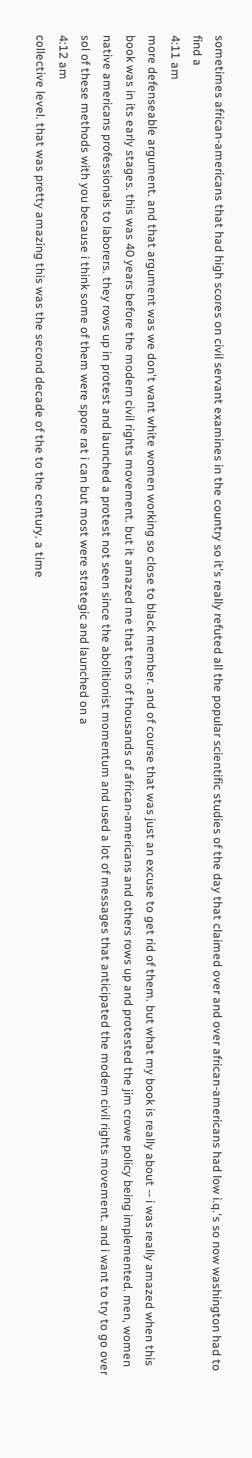sometimes african-americans that had high scores on civil servant examines in the country so it's really refuted all the popular scientific studies of the day that claimed over and over african-americans had low i.q.'s so now washington had to find a
4:11 am
more defenseable argument. and that argument was we don't want white women working so close to black member. and of course that was just an excuse to get rid of them. but what my book is really about -- i was really amazed when this book was in its early stages. this was 40 years before the modern civil rights movement. but it amazed me that tens of thousands of african-americans and others rows up and protested the jim crowe policy being implemented. men, women native americans professionals to laborers. they rows up in protest and launched a protest not seen since the abolitionist momentum and used a lot of messages that anticipated the modern civil rights movement. and i want to try to go over sol of these methods with you because i think some of them were spore rat i can but most were strategic and launched on a
4:12 am
collective level. that was pretty amazing this was the second decade of the to the century. a time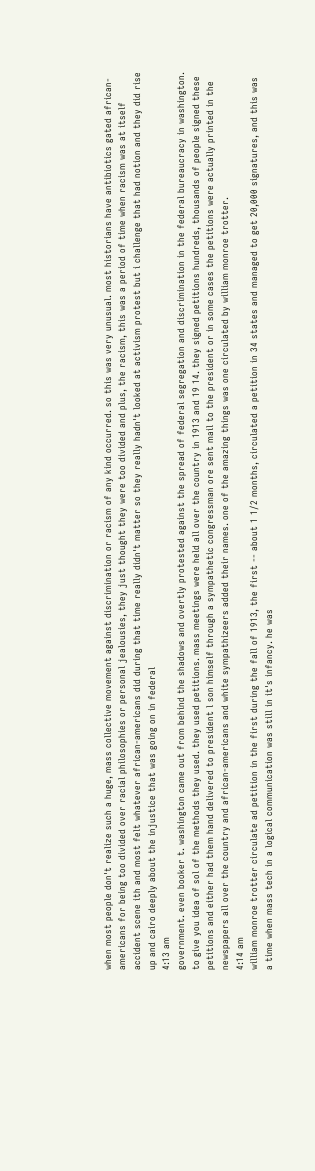when most people don't realize such a huge, mass collective movement against discrimination or racism of any kind occurred. so this was very unusual. most historians have antibiotics gated african-americans for being too divided over racial philosophies or personal jealousies, they just thought they were too divided and plus, the racism, this was a period of time when racism was at itself accident scene ith and most felt whatever african-americans did during that time really didn't matter so they really hadn't looked at activism protest but i challenge that had notion and they did rise up and cairo deeply about the injustice that was going on in federal
4:13 am
government. even booker t. washington came out from behind the shadows and overtly protested against the spread of federal segregation and discrimination in the federal bureaucracy in washington. to give you idea of sol of the methods they used. they used petitions. mass meetings were held all over the country in 1913 and 19 14. they signed petitions hundreds, thousands of people signed these petitions and either had them hand delivered to president l son himself through a sympathetic congressman ore sent mail to the president or in some cases the petitions were actually printed in the newspapers all over the country and african-americans and white sympathizeers added their names. one of the amazing things was one circulated by william monroe trotter.
4:14 am
william monroe trotter circulate ad petition in the first during the fall of 1913, the first -- about 1 1/2 months, circulated a petition in 34 states and managed to get 20,000 signatures, and this was a time when mass tech in a logical communication was still in it's infancy. he was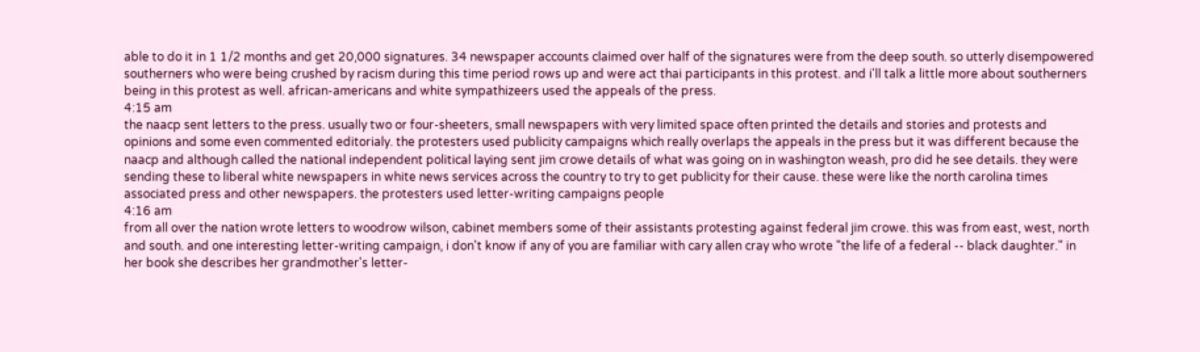able to do it in 1 1/2 months and get 20,000 signatures. 34 newspaper accounts claimed over half of the signatures were from the deep south. so utterly disempowered southerners who were being crushed by racism during this time period rows up and were act thai participants in this protest. and i'll talk a little more about southerners being in this protest as well. african-americans and white sympathizeers used the appeals of the press.
4:15 am
the naacp sent letters to the press. usually two or four-sheeters, small newspapers with very limited space often printed the details and stories and protests and opinions and some even commented editorialy. the protesters used publicity campaigns which really overlaps the appeals in the press but it was different because the naacp and although called the national independent political laying sent jim crowe details of what was going on in washington weash, pro did he see details. they were sending these to liberal white newspapers in white news services across the country to try to get publicity for their cause. these were like the north carolina times associated press and other newspapers. the protesters used letter-writing campaigns people
4:16 am
from all over the nation wrote letters to woodrow wilson, cabinet members some of their assistants protesting against federal jim crowe. this was from east, west, north and south. and one interesting letter-writing campaign, i don't know if any of you are familiar with cary allen cray who wrote "the life of a federal -- black daughter." in her book she describes her grandmother's letter-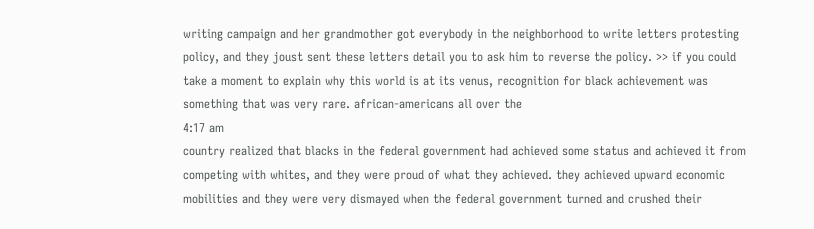writing campaign and her grandmother got everybody in the neighborhood to write letters protesting policy, and they joust sent these letters detail you to ask him to reverse the policy. >> if you could take a moment to explain why this world is at its venus, recognition for black achievement was something that was very rare. african-americans all over the
4:17 am
country realized that blacks in the federal government had achieved some status and achieved it from competing with whites, and they were proud of what they achieved. they achieved upward economic mobilities and they were very dismayed when the federal government turned and crushed their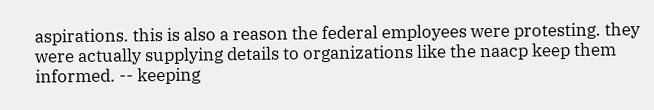aspirations. this is also a reason the federal employees were protesting. they were actually supplying details to organizations like the naacp keep them informed. -- keeping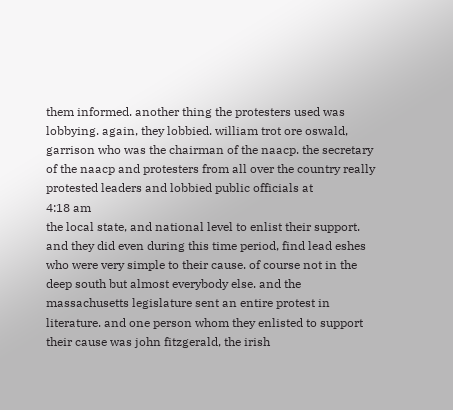them informed. another thing the protesters used was lobbying. again, they lobbied. william trot ore oswald, garrison who was the chairman of the naacp. the secretary of the naacp and protesters from all over the country really protested leaders and lobbied public officials at
4:18 am
the local state, and national level to enlist their support. and they did even during this time period, find lead eshes who were very simple to their cause. of course not in the deep south but almost everybody else. and the massachusetts legislature sent an entire protest in literature. and one person whom they enlisted to support their cause was john fitzgerald, the irish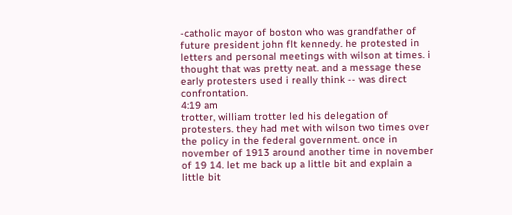-catholic mayor of boston who was grandfather of future president john flt kennedy. he protested in letters and personal meetings with wilson at times. i thought that was pretty neat. and a message these early protesters used i really think -- was direct confrontation.
4:19 am
trotter, william trotter led his delegation of protesters. they had met with wilson two times over the policy in the federal government. once in november of 1913 around another time in november of 19 14. let me back up a little bit and explain a little bit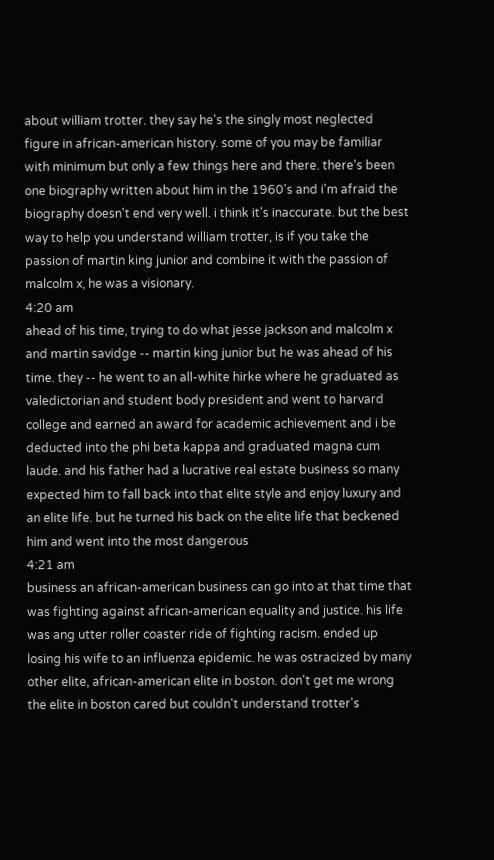about william trotter. they say he's the singly most neglected figure in african-american history. some of you may be familiar with minimum but only a few things here and there. there's been one biography written about him in the 1960's and i'm afraid the biography doesn't end very well. i think it's inaccurate. but the best way to help you understand william trotter, is if you take the passion of martin king junior and combine it with the passion of malcolm x, he was a visionary.
4:20 am
ahead of his time, trying to do what jesse jackson and malcolm x and martin savidge -- martin king junior but he was ahead of his time. they -- he went to an all-white hirke where he graduated as valedictorian and student body president and went to harvard college and earned an award for academic achievement and i be deducted into the phi beta kappa and graduated magna cum laude. and his father had a lucrative real estate business so many expected him to fall back into that elite style and enjoy luxury and an elite life. but he turned his back on the elite life that beckened him and went into the most dangerous
4:21 am
business an african-american business can go into at that time that was fighting against african-american equality and justice. his life was ang utter roller coaster ride of fighting racism. ended up losing his wife to an influenza epidemic. he was ostracized by many other elite, african-american elite in boston. don't get me wrong the elite in boston cared but couldn't understand trotter's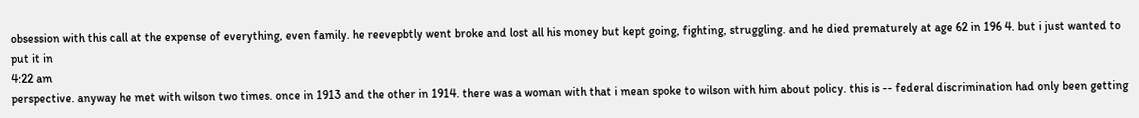obsession with this call at the expense of everything, even family. he reevepbtly went broke and lost all his money but kept going, fighting, struggling. and he died prematurely at age 62 in 196 4. but i just wanted to put it in
4:22 am
perspective. anyway he met with wilson two times. once in 1913 and the other in 1914. there was a woman with that i mean spoke to wilson with him about policy. this is -- federal discrimination had only been getting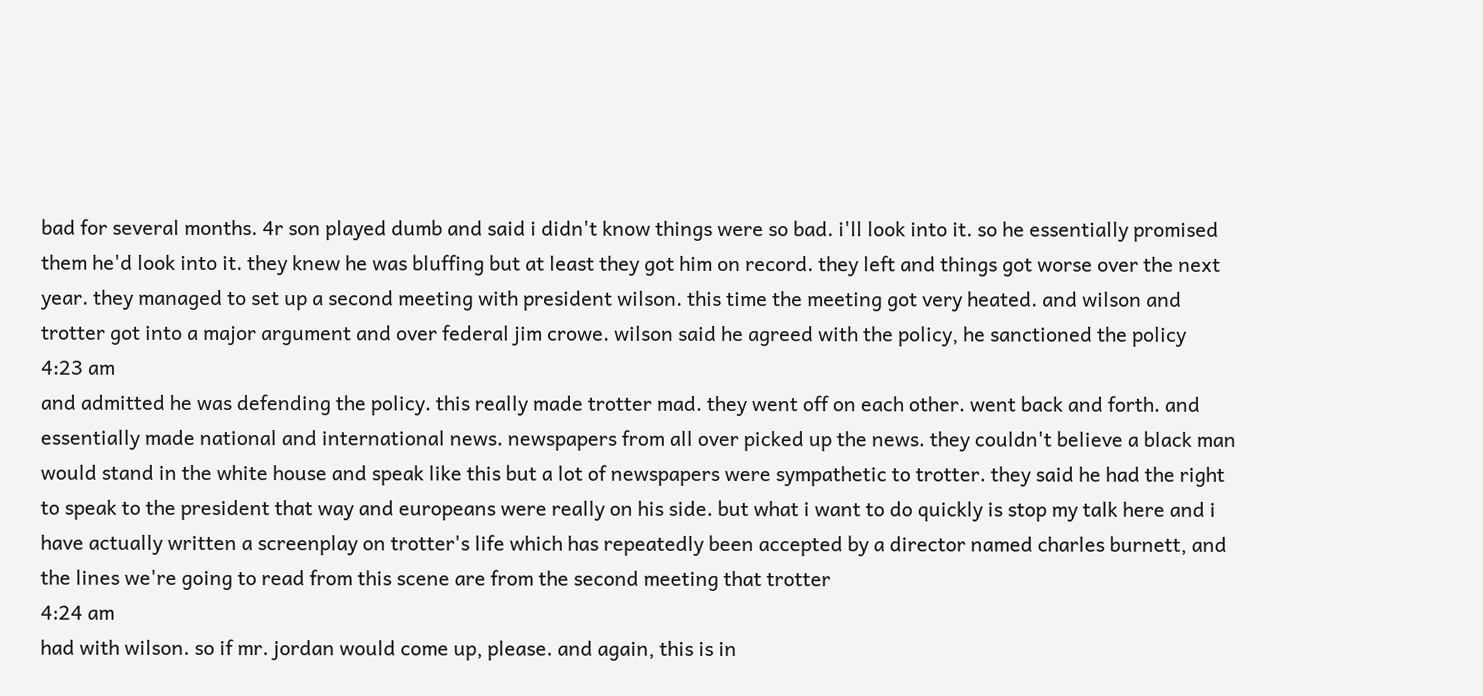bad for several months. 4r son played dumb and said i didn't know things were so bad. i'll look into it. so he essentially promised them he'd look into it. they knew he was bluffing but at least they got him on record. they left and things got worse over the next year. they managed to set up a second meeting with president wilson. this time the meeting got very heated. and wilson and trotter got into a major argument and over federal jim crowe. wilson said he agreed with the policy, he sanctioned the policy
4:23 am
and admitted he was defending the policy. this really made trotter mad. they went off on each other. went back and forth. and essentially made national and international news. newspapers from all over picked up the news. they couldn't believe a black man would stand in the white house and speak like this but a lot of newspapers were sympathetic to trotter. they said he had the right to speak to the president that way and europeans were really on his side. but what i want to do quickly is stop my talk here and i have actually written a screenplay on trotter's life which has repeatedly been accepted by a director named charles burnett, and the lines we're going to read from this scene are from the second meeting that trotter
4:24 am
had with wilson. so if mr. jordan would come up, please. and again, this is in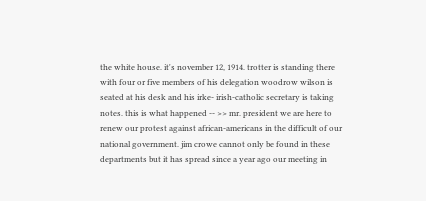the white house. it's november 12, 1914. trotter is standing there with four or five members of his delegation woodrow wilson is seated at his desk and his irke- irish-catholic secretary is taking notes. this is what happened -- >> mr. president we are here to renew our protest against african-americans in the difficult of our national government. jim crowe cannot only be found in these departments but it has spread since a year ago our meeting in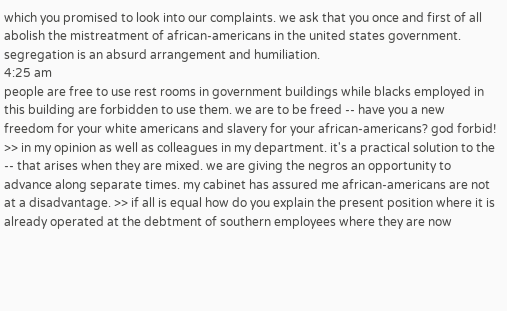which you promised to look into our complaints. we ask that you once and first of all abolish the mistreatment of african-americans in the united states government. segregation is an absurd arrangement and humiliation.
4:25 am
people are free to use rest rooms in government buildings while blacks employed in this building are forbidden to use them. we are to be freed -- have you a new freedom for your white americans and slavery for your african-americans? god forbid! >> in my opinion as well as colleagues in my department. it's a practical solution to the -- that arises when they are mixed. we are giving the negros an opportunity to advance along separate times. my cabinet has assured me african-americans are not at a disadvantage. >> if all is equal how do you explain the present position where it is already operated at the debtment of southern employees where they are now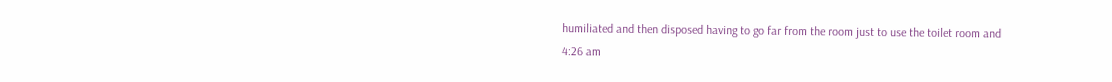humiliated and then disposed having to go far from the room just to use the toilet room and
4:26 am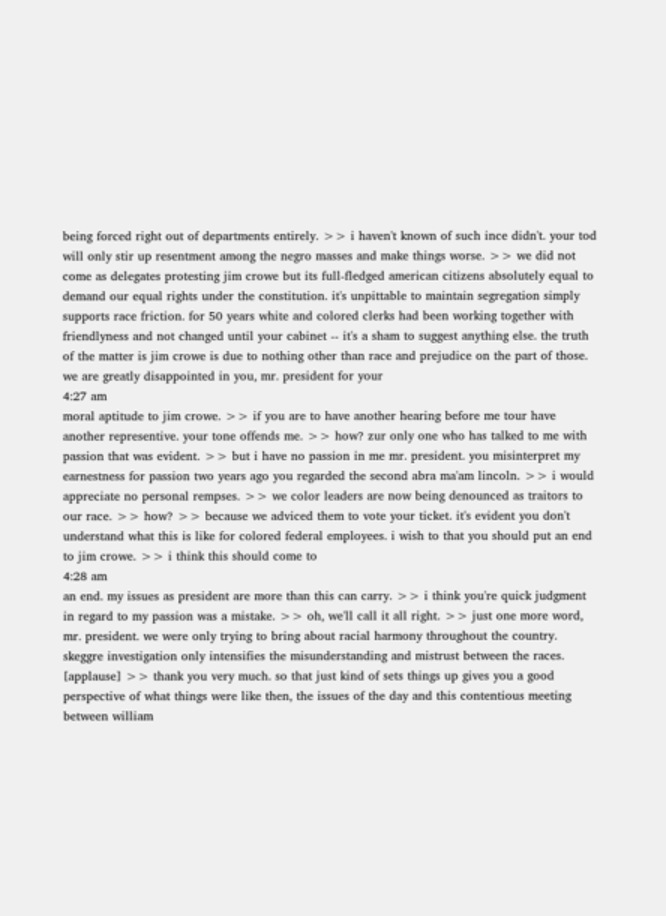being forced right out of departments entirely. >> i haven't known of such ince didn't. your tod will only stir up resentment among the negro masses and make things worse. >> we did not come as delegates protesting jim crowe but its full-fledged american citizens absolutely equal to demand our equal rights under the constitution. it's unpittable to maintain segregation simply supports race friction. for 50 years white and colored clerks had been working together with friendlyness and not changed until your cabinet -- it's a sham to suggest anything else. the truth of the matter is jim crowe is due to nothing other than race and prejudice on the part of those. we are greatly disappointed in you, mr. president for your
4:27 am
moral aptitude to jim crowe. >> if you are to have another hearing before me tour have another representive. your tone offends me. >> how? zur only one who has talked to me with passion that was evident. >> but i have no passion in me mr. president. you misinterpret my earnestness for passion two years ago you regarded the second abra ma'am lincoln. >> i would appreciate no personal rempses. >> we color leaders are now being denounced as traitors to our race. >> how? >> because we adviced them to vote your ticket. it's evident you don't understand what this is like for colored federal employees. i wish to that you should put an end to jim crowe. >> i think this should come to
4:28 am
an end. my issues as president are more than this can carry. >> i think you're quick judgment in regard to my passion was a mistake. >> oh, we'll call it all right. >> just one more word, mr. president. we were only trying to bring about racial harmony throughout the country. skeggre investigation only intensifies the misunderstanding and mistrust between the races. [applause] >> thank you very much. so that just kind of sets things up gives you a good perspective of what things were like then, the issues of the day and this contentious meeting between william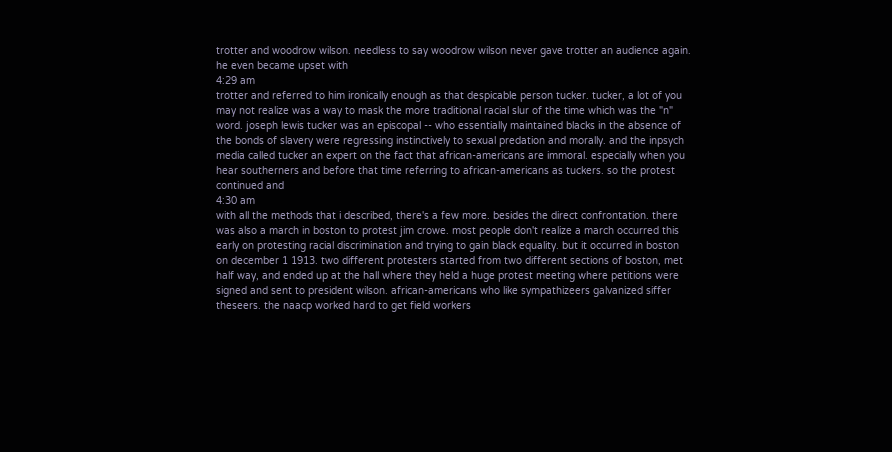trotter and woodrow wilson. needless to say woodrow wilson never gave trotter an audience again. he even became upset with
4:29 am
trotter and referred to him ironically enough as that despicable person tucker. tucker, a lot of you may not realize was a way to mask the more traditional racial slur of the time which was the "n" word. joseph lewis tucker was an episcopal -- who essentially maintained blacks in the absence of the bonds of slavery were regressing instinctively to sexual predation and morally. and the inpsych media called tucker an expert on the fact that african-americans are immoral. especially when you hear southerners and before that time referring to african-americans as tuckers. so the protest continued and
4:30 am
with all the methods that i described, there's a few more. besides the direct confrontation. there was also a march in boston to protest jim crowe. most people don't realize a march occurred this early on protesting racial discrimination and trying to gain black equality. but it occurred in boston on december 1 1913. two different protesters started from two different sections of boston, met half way, and ended up at the hall where they held a huge protest meeting where petitions were signed and sent to president wilson. african-americans who like sympathizeers galvanized siffer theseers. the naacp worked hard to get field workers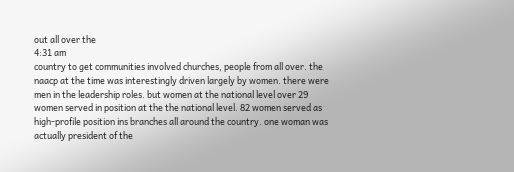out all over the
4:31 am
country to get communities involved churches, people from all over. the naacp at the time was interestingly driven largely by women. there were men in the leadership roles. but women at the national level over 29 women served in position at the the national level. 82 women served as high-profile position ins branches all around the country. one woman was actually president of the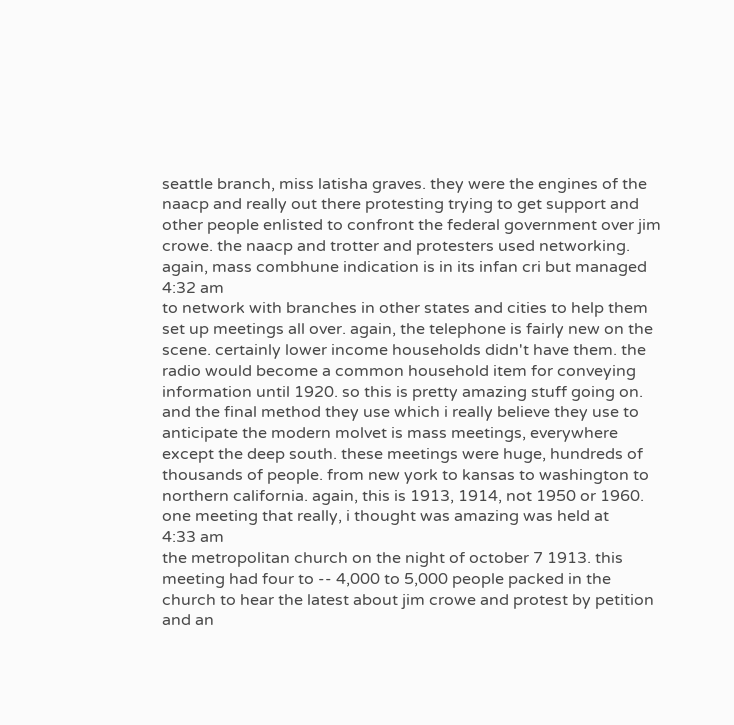seattle branch, miss latisha graves. they were the engines of the naacp and really out there protesting trying to get support and other people enlisted to confront the federal government over jim crowe. the naacp and trotter and protesters used networking. again, mass combhune indication is in its infan cri but managed
4:32 am
to network with branches in other states and cities to help them set up meetings all over. again, the telephone is fairly new on the scene. certainly lower income households didn't have them. the radio would become a common household item for conveying information until 1920. so this is pretty amazing stuff going on. and the final method they use which i really believe they use to anticipate the modern molvet is mass meetings, everywhere except the deep south. these meetings were huge, hundreds of thousands of people. from new york to kansas to washington to northern california. again, this is 1913, 1914, not 1950 or 1960. one meeting that really, i thought was amazing was held at
4:33 am
the metropolitan church on the night of october 7 1913. this meeting had four to -- 4,000 to 5,000 people packed in the church to hear the latest about jim crowe and protest by petition and an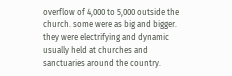overflow of 4,000 to 5,000 outside the church. some were as big and bigger. they were electrifying and dynamic usually held at churches and sanctuaries around the country.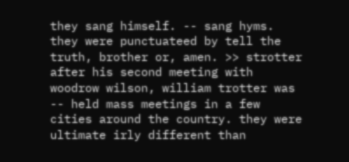they sang himself. -- sang hyms. they were punctuateed by tell the truth, brother or, amen. >> strotter after his second meeting with woodrow wilson, william trotter was -- held mass meetings in a few cities around the country. they were ultimate irly different than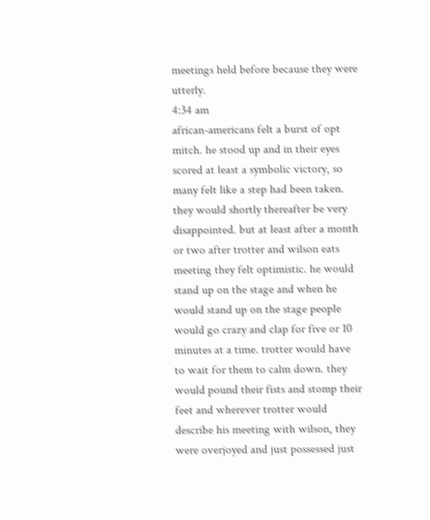meetings held before because they were utterly.
4:34 am
african-americans felt a burst of opt mitch. he stood up and in their eyes scored at least a symbolic victory, so many felt like a step had been taken. they would shortly thereafter be very disappointed. but at least after a month or two after trotter and wilson eats meeting they felt optimistic. he would stand up on the stage and when he would stand up on the stage people would go crazy and clap for five or 10 minutes at a time. trotter would have to wait for them to calm down. they would pound their fists and stomp their feet and wherever trotter would describe his meeting with wilson, they were overjoyed and just possessed just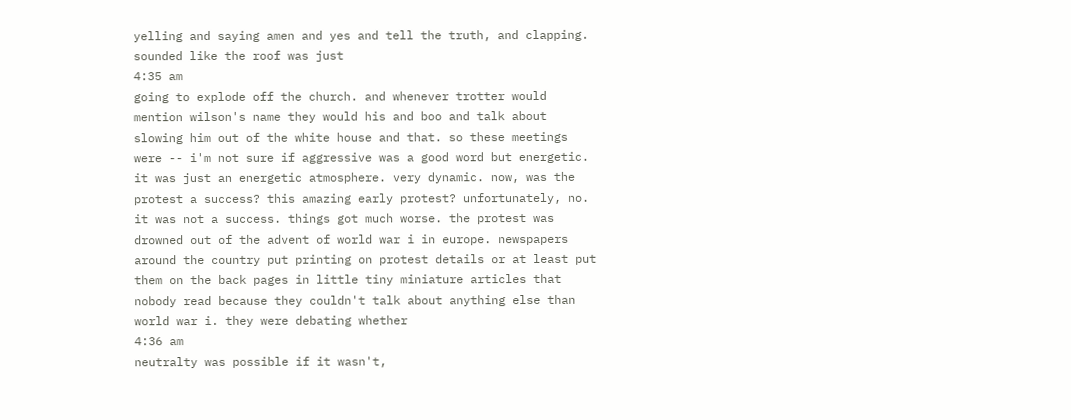yelling and saying amen and yes and tell the truth, and clapping. sounded like the roof was just
4:35 am
going to explode off the church. and whenever trotter would mention wilson's name they would his and boo and talk about slowing him out of the white house and that. so these meetings were -- i'm not sure if aggressive was a good word but energetic. it was just an energetic atmosphere. very dynamic. now, was the protest a success? this amazing early protest? unfortunately, no. it was not a success. things got much worse. the protest was drowned out of the advent of world war i in europe. newspapers around the country put printing on protest details or at least put them on the back pages in little tiny miniature articles that nobody read because they couldn't talk about anything else than world war i. they were debating whether
4:36 am
neutralty was possible if it wasn't,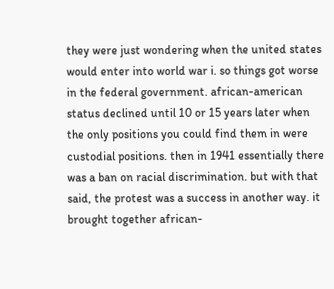they were just wondering when the united states would enter into world war i. so things got worse in the federal government. african-american status declined until 10 or 15 years later when the only positions you could find them in were custodial positions. then in 1941 essentially there was a ban on racial discrimination. but with that said, the protest was a success in another way. it brought together african-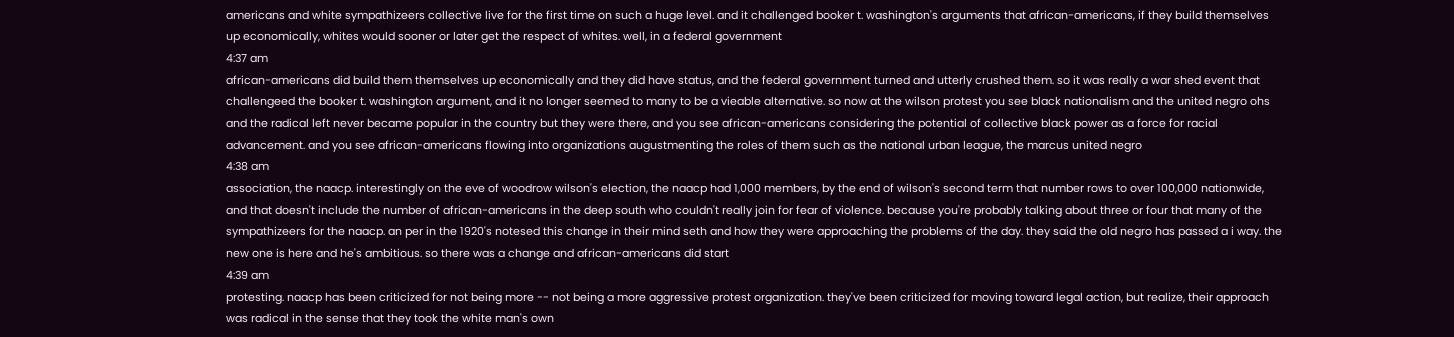americans and white sympathizeers collective live for the first time on such a huge level. and it challenged booker t. washington's arguments that african-americans, if they build themselves up economically, whites would sooner or later get the respect of whites. well, in a federal government
4:37 am
african-americans did build them themselves up economically and they did have status, and the federal government turned and utterly crushed them. so it was really a war shed event that challengeed the booker t. washington argument, and it no longer seemed to many to be a vieable alternative. so now at the wilson protest you see black nationalism and the united negro ohs and the radical left never became popular in the country but they were there, and you see african-americans considering the potential of collective black power as a force for racial advancement. and you see african-americans flowing into organizations augustmenting the roles of them such as the national urban league, the marcus united negro
4:38 am
association, the naacp. interestingly on the eve of woodrow wilson's election, the naacp had 1,000 members, by the end of wilson's second term that number rows to over 100,000 nationwide, and that doesn't include the number of african-americans in the deep south who couldn't really join for fear of violence. because you're probably talking about three or four that many of the sympathizeers for the naacp. an per in the 1920's notesed this change in their mind seth and how they were approaching the problems of the day. they said the old negro has passed a i way. the new one is here and he's ambitious. so there was a change and african-americans did start
4:39 am
protesting. naacp has been criticized for not being more -- not being a more aggressive protest organization. they've been criticized for moving toward legal action, but realize, their approach was radical in the sense that they took the white man's own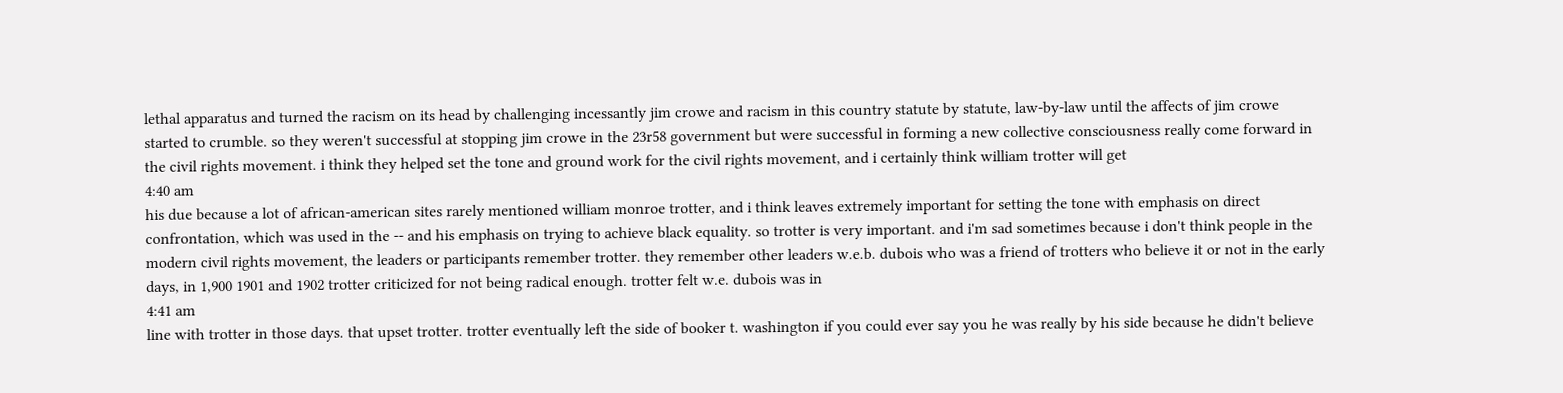lethal apparatus and turned the racism on its head by challenging incessantly jim crowe and racism in this country statute by statute, law-by-law until the affects of jim crowe started to crumble. so they weren't successful at stopping jim crowe in the 23r58 government but were successful in forming a new collective consciousness really come forward in the civil rights movement. i think they helped set the tone and ground work for the civil rights movement, and i certainly think william trotter will get
4:40 am
his due because a lot of african-american sites rarely mentioned william monroe trotter, and i think leaves extremely important for setting the tone with emphasis on direct confrontation, which was used in the -- and his emphasis on trying to achieve black equality. so trotter is very important. and i'm sad sometimes because i don't think people in the modern civil rights movement, the leaders or participants remember trotter. they remember other leaders w.e.b. dubois who was a friend of trotters who believe it or not in the early days, in 1,900 1901 and 1902 trotter criticized for not being radical enough. trotter felt w.e. dubois was in
4:41 am
line with trotter in those days. that upset trotter. trotter eventually left the side of booker t. washington if you could ever say you he was really by his side because he didn't believe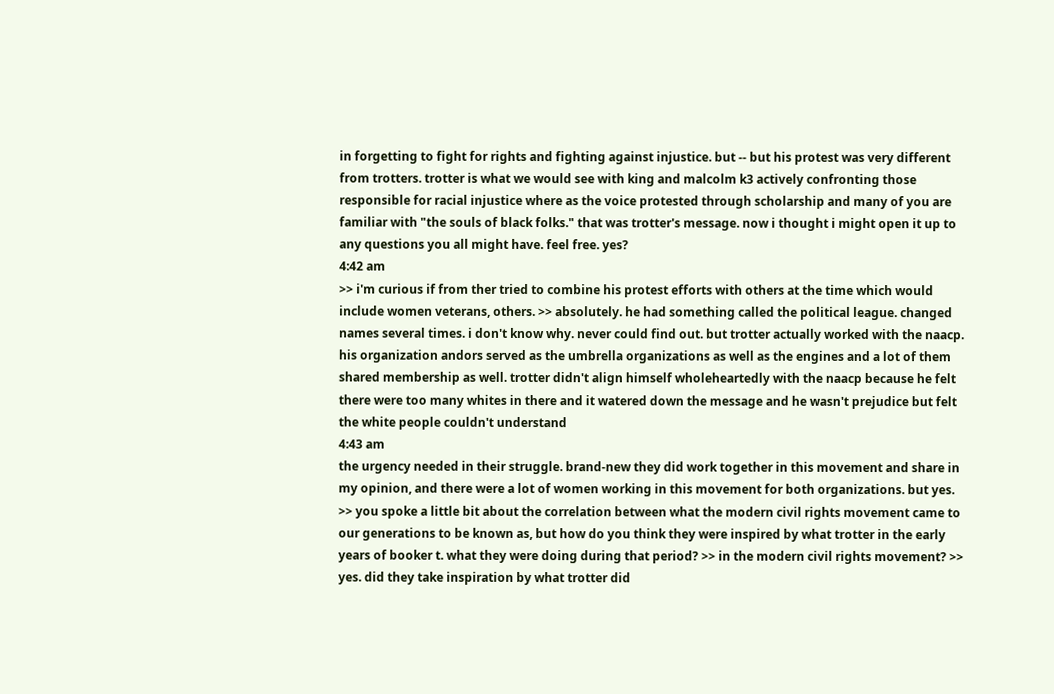in forgetting to fight for rights and fighting against injustice. but -- but his protest was very different from trotters. trotter is what we would see with king and malcolm k3 actively confronting those responsible for racial injustice where as the voice protested through scholarship and many of you are familiar with "the souls of black folks." that was trotter's message. now i thought i might open it up to any questions you all might have. feel free. yes?
4:42 am
>> i'm curious if from ther tried to combine his protest efforts with others at the time which would include women veterans, others. >> absolutely. he had something called the political league. changed names several times. i don't know why. never could find out. but trotter actually worked with the naacp. his organization andors served as the umbrella organizations as well as the engines and a lot of them shared membership as well. trotter didn't align himself wholeheartedly with the naacp because he felt there were too many whites in there and it watered down the message and he wasn't prejudice but felt the white people couldn't understand
4:43 am
the urgency needed in their struggle. brand-new they did work together in this movement and share in my opinion, and there were a lot of women working in this movement for both organizations. but yes. >> you spoke a little bit about the correlation between what the modern civil rights movement came to our generations to be known as, but how do you think they were inspired by what trotter in the early years of booker t. what they were doing during that period? >> in the modern civil rights movement? >> yes. did they take inspiration by what trotter did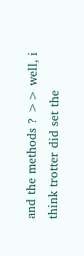and the methods ? >> well, i think trotter did set the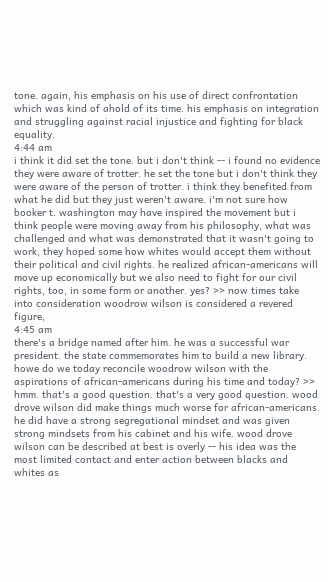tone. again, his emphasis on his use of direct confrontation which was kind of ahold of its time. his emphasis on integration and struggling against racial injustice and fighting for black equality.
4:44 am
i think it did set the tone. but i don't think -- i found no evidence they were aware of trotter. he set the tone but i don't think they were aware of the person of trotter. i think they benefited from what he did but they just weren't aware. i'm not sure how booker t. washington may have inspired the movement but i think people were moving away from his philosophy, what was challenged and what was demonstrated that it wasn't going to work, they hoped some how whites would accept them without their political and civil rights. he realized african-americans will move up economically but we also need to fight for our civil rights, too, in some form or another. yes? >> now times take into consideration woodrow wilson is considered a revered figure,
4:45 am
there's a bridge named after him. he was a successful war president. the state commemorates him to build a new library. howe do we today reconcile woodrow wilson with the aspirations of african-americans during his time and today? >> hmm. that's a good question. that's a very good question. wood drove wilson did make things much worse for african-americans. he did have a strong segregational mindset and was given strong mindsets from his cabinet and his wife. wood drove wilson can be described at best is overly -- his idea was the most limited contact and enter action between blacks and whites as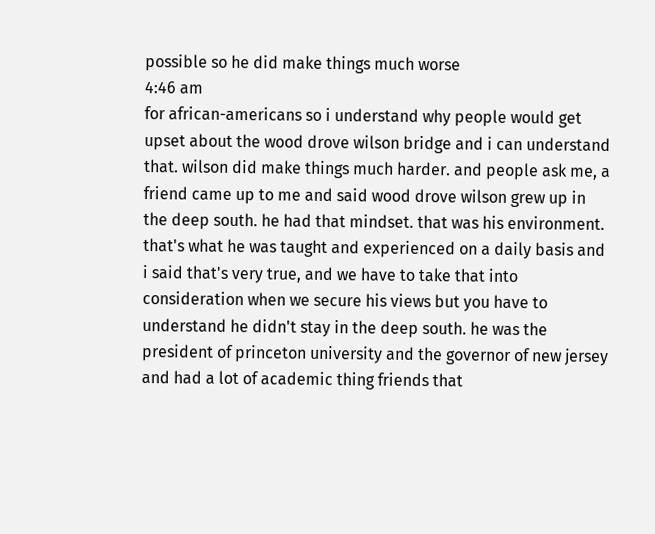possible so he did make things much worse
4:46 am
for african-americans so i understand why people would get upset about the wood drove wilson bridge and i can understand that. wilson did make things much harder. and people ask me, a friend came up to me and said wood drove wilson grew up in the deep south. he had that mindset. that was his environment. that's what he was taught and experienced on a daily basis and i said that's very true, and we have to take that into consideration when we secure his views but you have to understand he didn't stay in the deep south. he was the president of princeton university and the governor of new jersey and had a lot of academic thing friends that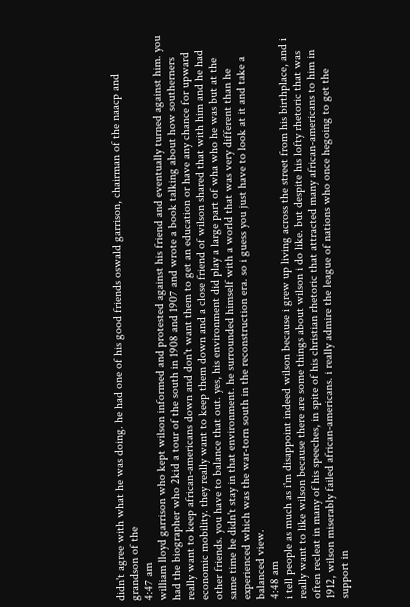didn't agree with what he was doing. he had one of his good friends oswald garrison, chairman of the naacp and grandson of the
4:47 am
william lloyd garrison who kept wilson informed and protested against his friend and eventually turned against him. you had the biographer who 2kid a tour of the south in 1908 and 1907 and wrote a book talking about how southerners really want to keep african-americans down and don't want them to get an education or have any chance for upward economic mobility. they really want to keep them down and a close friend of wilson shared that with him and he had other friends. you have to balance that out. yes, his environment did play a large part of wha who he was but at the same time he didn't stay in that environment. he surrounded himself with a world that was very different than he experienced which was the war-torn south in the reconstruction era. so i guess you just have to look at it and take a balanced view.
4:48 am
i tell people as much as i'm disappoint indeed wilson because i grew up living across the street from his birthplace, and i really want to like wilson because there are some things about wilson i do like. but despite his lofty rhetoric that was often recleat in many of his speeches, in spite of his christian rhetoric that attracted many african-americans to him in 1912, wilson miserably failed african-americans. i really admire the league of nations who once hegoing to get the support in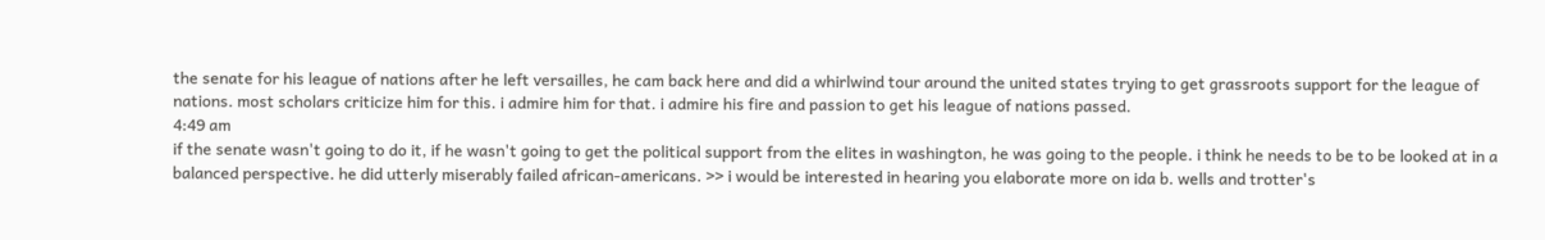the senate for his league of nations after he left versailles, he cam back here and did a whirlwind tour around the united states trying to get grassroots support for the league of nations. most scholars criticize him for this. i admire him for that. i admire his fire and passion to get his league of nations passed.
4:49 am
if the senate wasn't going to do it, if he wasn't going to get the political support from the elites in washington, he was going to the people. i think he needs to be to be looked at in a balanced perspective. he did utterly miserably failed african-americans. >> i would be interested in hearing you elaborate more on ida b. wells and trotter's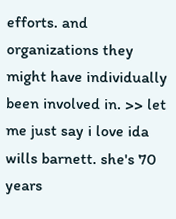efforts. and organizations they might have individually been involved in. >> let me just say i love ida wills barnett. she's 70 years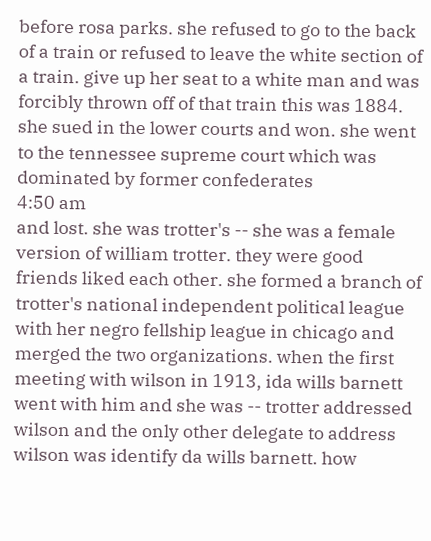before rosa parks. she refused to go to the back of a train or refused to leave the white section of a train. give up her seat to a white man and was forcibly thrown off of that train this was 1884. she sued in the lower courts and won. she went to the tennessee supreme court which was dominated by former confederates
4:50 am
and lost. she was trotter's -- she was a female version of william trotter. they were good friends liked each other. she formed a branch of trotter's national independent political league with her negro fellship league in chicago and merged the two organizations. when the first meeting with wilson in 1913, ida wills barnett went with him and she was -- trotter addressed wilson and the only other delegate to address wilson was identify da wills barnett. how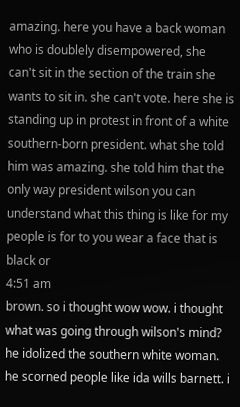amazing. here you have a back woman who is doublely disempowered, she can't sit in the section of the train she wants to sit in. she can't vote. here she is standing up in protest in front of a white southern-born president. what she told him was amazing. she told him that the only way president wilson you can understand what this thing is like for my people is for to you wear a face that is black or
4:51 am
brown. so i thought wow wow. i thought what was going through wilson's mind? he idolized the southern white woman. he scorned people like ida wills barnett. i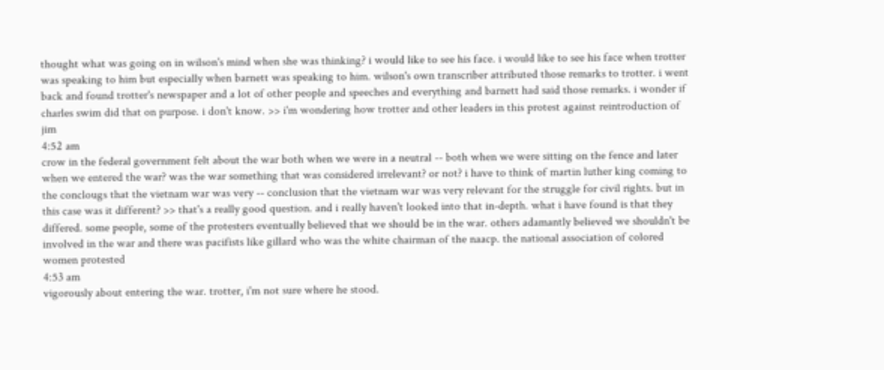thought what was going on in wilson's mind when she was thinking? i would like to see his face. i would like to see his face when trotter was speaking to him but especially when barnett was speaking to him. wilson's own transcriber attributed those remarks to trotter. i went back and found trotter's newspaper and a lot of other people and speeches and everything and barnett had said those remarks. i wonder if charles swim did that on purpose. i don't know. >> i'm wondering how trotter and other leaders in this protest against reintroduction of jim
4:52 am
crow in the federal government felt about the war both when we were in a neutral -- both when we were sitting on the fence and later when we entered the war? was the war something that was considered irrelevant? or not? i have to think of martin luther king coming to the conclougs that the vietnam war was very -- conclusion that the vietnam war was very relevant for the struggle for civil rights. but in this case was it different? >> that's a really good question. and i really haven't looked into that in-depth. what i have found is that they differed. some people, some of the protesters eventually believed that we should be in the war. others adamantly believed we shouldn't be involved in the war and there was pacifists like gillard who was the white chairman of the naacp. the national association of colored women protested
4:53 am
vigorously about entering the war. trotter, i'm not sure where he stood.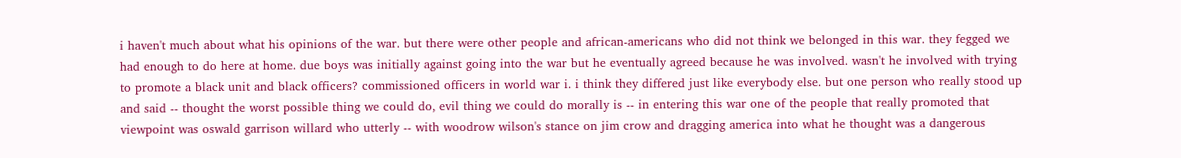i haven't much about what his opinions of the war. but there were other people and african-americans who did not think we belonged in this war. they fegged we had enough to do here at home. due boys was initially against going into the war but he eventually agreed because he was involved. wasn't he involved with trying to promote a black unit and black officers? commissioned officers in world war i. i think they differed just like everybody else. but one person who really stood up and said -- thought the worst possible thing we could do, evil thing we could do morally is -- in entering this war one of the people that really promoted that viewpoint was oswald garrison willard who utterly -- with woodrow wilson's stance on jim crow and dragging america into what he thought was a dangerous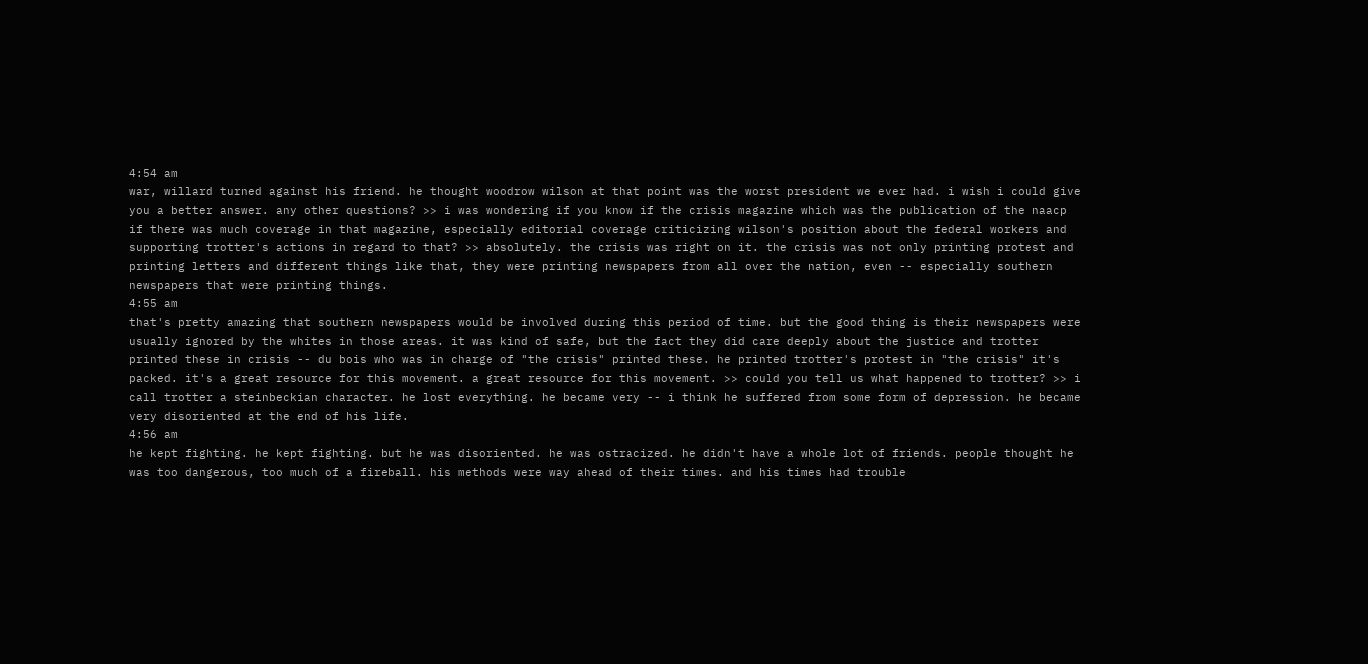4:54 am
war, willard turned against his friend. he thought woodrow wilson at that point was the worst president we ever had. i wish i could give you a better answer. any other questions? >> i was wondering if you know if the crisis magazine which was the publication of the naacp if there was much coverage in that magazine, especially editorial coverage criticizing wilson's position about the federal workers and supporting trotter's actions in regard to that? >> absolutely. the crisis was right on it. the crisis was not only printing protest and printing letters and different things like that, they were printing newspapers from all over the nation, even -- especially southern newspapers that were printing things.
4:55 am
that's pretty amazing that southern newspapers would be involved during this period of time. but the good thing is their newspapers were usually ignored by the whites in those areas. it was kind of safe, but the fact they did care deeply about the justice and trotter printed these in crisis -- du bois who was in charge of "the crisis" printed these. he printed trotter's protest in "the crisis" it's packed. it's a great resource for this movement. a great resource for this movement. >> could you tell us what happened to trotter? >> i call trotter a steinbeckian character. he lost everything. he became very -- i think he suffered from some form of depression. he became very disoriented at the end of his life.
4:56 am
he kept fighting. he kept fighting. but he was disoriented. he was ostracized. he didn't have a whole lot of friends. people thought he was too dangerous, too much of a fireball. his methods were way ahead of their times. and his times had trouble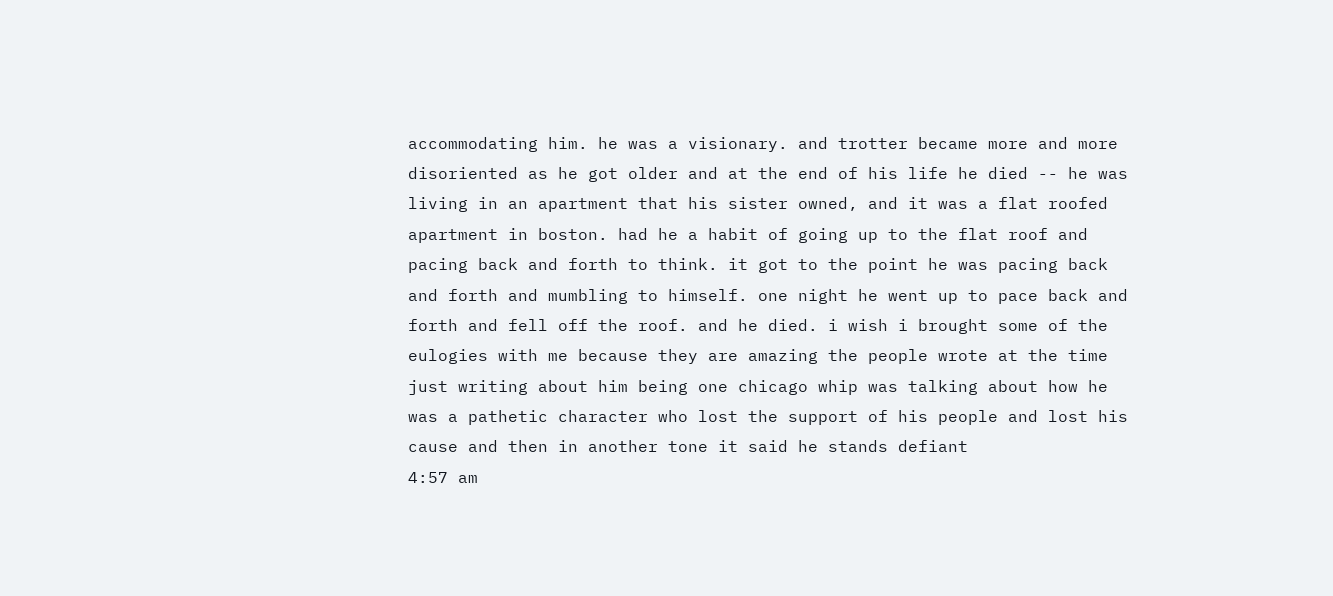accommodating him. he was a visionary. and trotter became more and more disoriented as he got older and at the end of his life he died -- he was living in an apartment that his sister owned, and it was a flat roofed apartment in boston. had he a habit of going up to the flat roof and pacing back and forth to think. it got to the point he was pacing back and forth and mumbling to himself. one night he went up to pace back and forth and fell off the roof. and he died. i wish i brought some of the eulogies with me because they are amazing the people wrote at the time just writing about him being one chicago whip was talking about how he was a pathetic character who lost the support of his people and lost his cause and then in another tone it said he stands defiant
4:57 am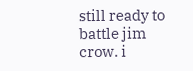still ready to battle jim crow. i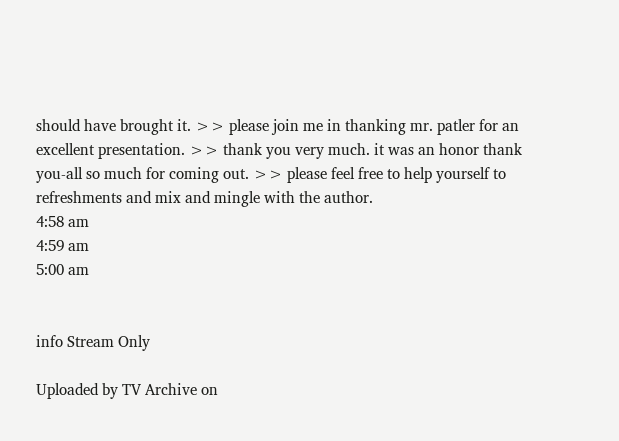should have brought it. >> please join me in thanking mr. patler for an excellent presentation. >> thank you very much. it was an honor thank you-all so much for coming out. >> please feel free to help yourself to refreshments and mix and mingle with the author.
4:58 am
4:59 am
5:00 am


info Stream Only

Uploaded by TV Archive on